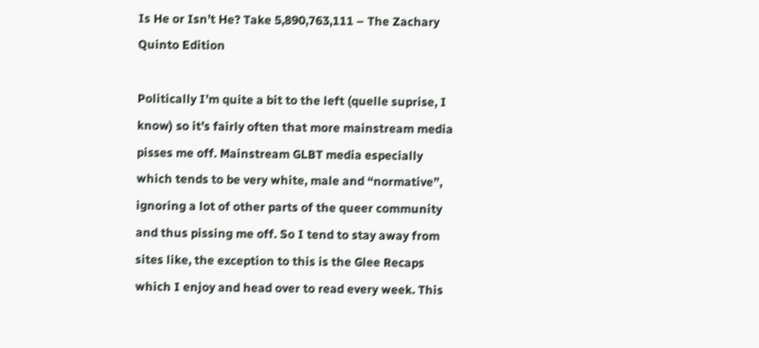Is He or Isn’t He? Take 5,890,763,111 – The Zachary Quinto Edition

Politically I’m quite a bit to the left (quelle suprise, I know) so it’s fairly often that more mainstream media pisses me off. Mainstream GLBT media especially which tends to be very white, male and “normative”, ignoring a lot of other parts of the queer community and thus pissing me off. So I tend to stay away from sites like, the exception to this is the Glee Recaps which I enjoy and head over to read every week. This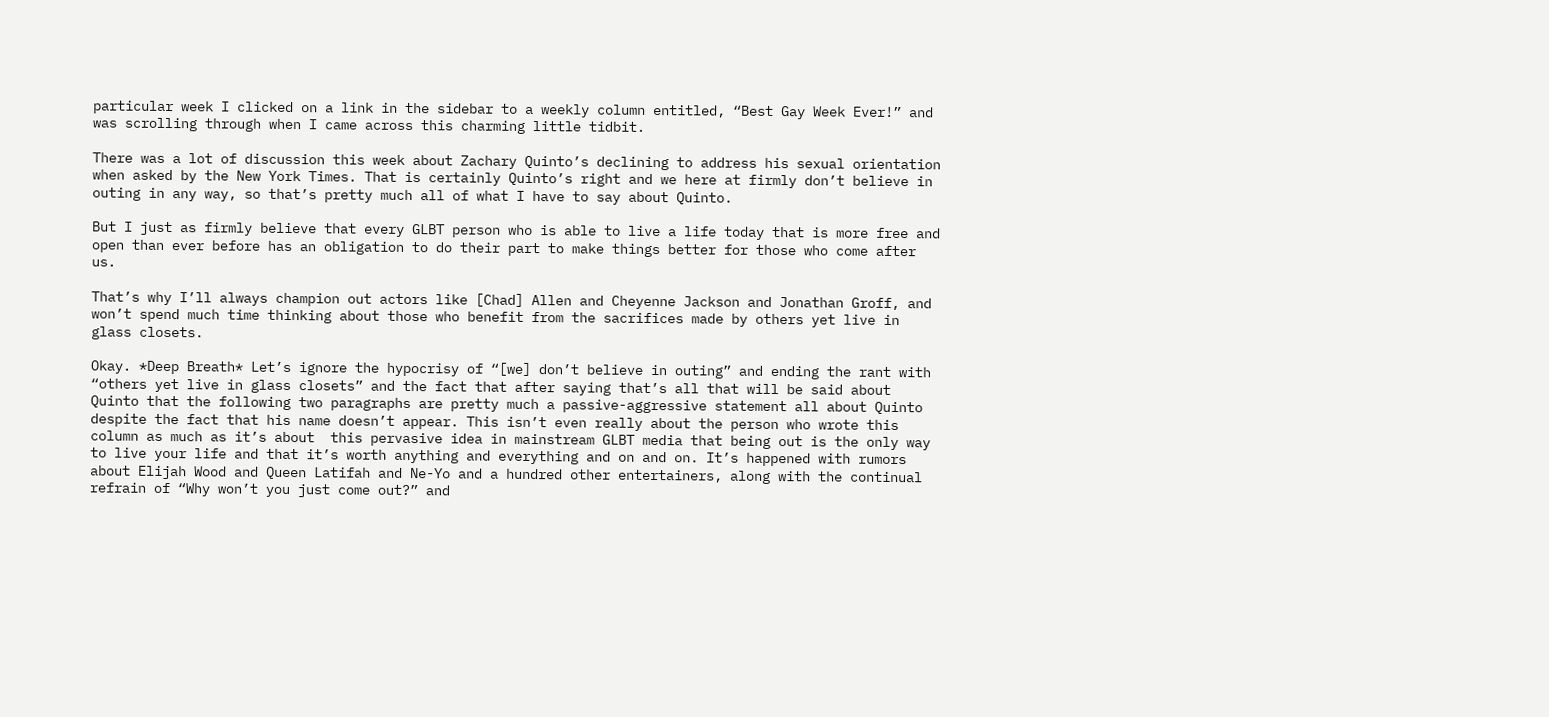particular week I clicked on a link in the sidebar to a weekly column entitled, “Best Gay Week Ever!” and was scrolling through when I came across this charming little tidbit.

There was a lot of discussion this week about Zachary Quinto’s declining to address his sexual orientation when asked by the New York Times. That is certainly Quinto’s right and we here at firmly don’t believe in outing in any way, so that’s pretty much all of what I have to say about Quinto.

But I just as firmly believe that every GLBT person who is able to live a life today that is more free and open than ever before has an obligation to do their part to make things better for those who come after us.

That’s why I’ll always champion out actors like [Chad] Allen and Cheyenne Jackson and Jonathan Groff, and won’t spend much time thinking about those who benefit from the sacrifices made by others yet live in glass closets.

Okay. *Deep Breath* Let’s ignore the hypocrisy of “[we] don’t believe in outing” and ending the rant with “others yet live in glass closets” and the fact that after saying that’s all that will be said about Quinto that the following two paragraphs are pretty much a passive-aggressive statement all about Quinto despite the fact that his name doesn’t appear. This isn’t even really about the person who wrote this column as much as it’s about  this pervasive idea in mainstream GLBT media that being out is the only way to live your life and that it’s worth anything and everything and on and on. It’s happened with rumors about Elijah Wood and Queen Latifah and Ne-Yo and a hundred other entertainers, along with the continual refrain of “Why won’t you just come out?” and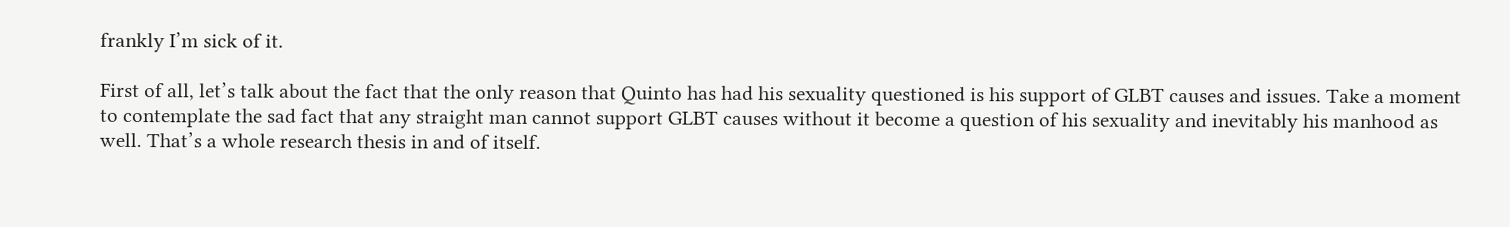frankly I’m sick of it.

First of all, let’s talk about the fact that the only reason that Quinto has had his sexuality questioned is his support of GLBT causes and issues. Take a moment to contemplate the sad fact that any straight man cannot support GLBT causes without it become a question of his sexuality and inevitably his manhood as well. That’s a whole research thesis in and of itself.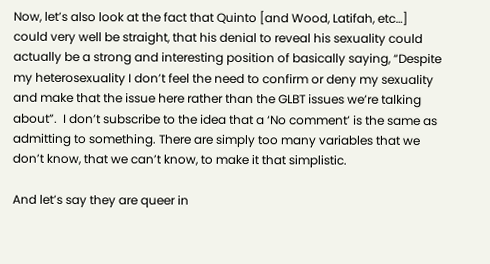Now, let’s also look at the fact that Quinto [and Wood, Latifah, etc…]  could very well be straight, that his denial to reveal his sexuality could actually be a strong and interesting position of basically saying, “Despite my heterosexuality I don’t feel the need to confirm or deny my sexuality and make that the issue here rather than the GLBT issues we’re talking about”.  I don’t subscribe to the idea that a ‘No comment’ is the same as admitting to something. There are simply too many variables that we don’t know, that we can’t know, to make it that simplistic.

And let’s say they are queer in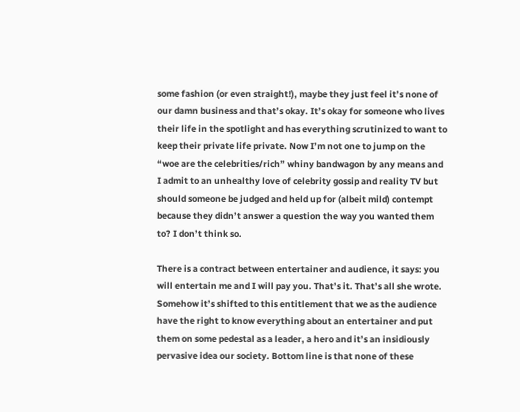some fashion (or even straight!), maybe they just feel it’s none of  our damn business and that’s okay. It’s okay for someone who lives their life in the spotlight and has everything scrutinized to want to keep their private life private. Now I’m not one to jump on the “woe are the celebrities/rich” whiny bandwagon by any means and I admit to an unhealthy love of celebrity gossip and reality TV but should someone be judged and held up for (albeit mild) contempt because they didn’t answer a question the way you wanted them to? I don’t think so.

There is a contract between entertainer and audience, it says: you will entertain me and I will pay you. That’s it. That’s all she wrote.  Somehow it’s shifted to this entitlement that we as the audience have the right to know everything about an entertainer and put them on some pedestal as a leader, a hero and it’s an insidiously pervasive idea our society. Bottom line is that none of these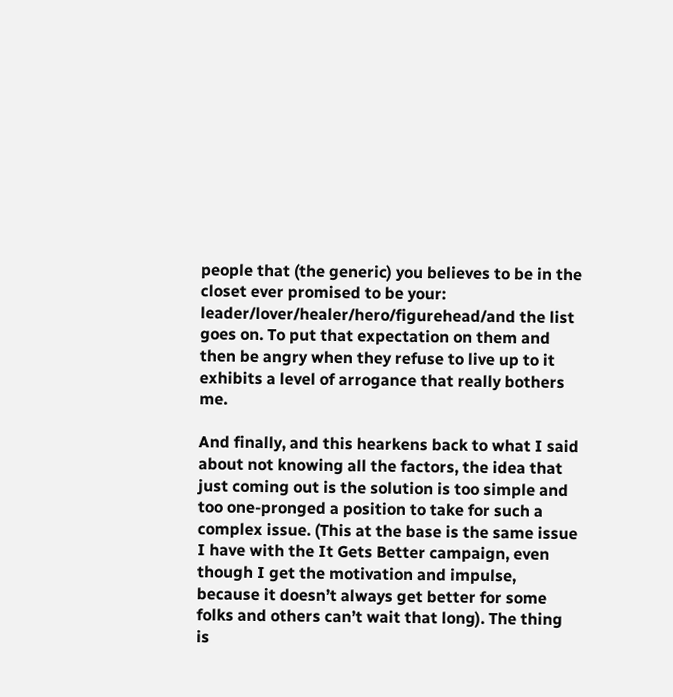people that (the generic) you believes to be in the closet ever promised to be your: leader/lover/healer/hero/figurehead/and the list goes on. To put that expectation on them and then be angry when they refuse to live up to it exhibits a level of arrogance that really bothers me.

And finally, and this hearkens back to what I said about not knowing all the factors, the idea that just coming out is the solution is too simple and too one-pronged a position to take for such a complex issue. (This at the base is the same issue I have with the It Gets Better campaign, even though I get the motivation and impulse, because it doesn’t always get better for some folks and others can’t wait that long). The thing is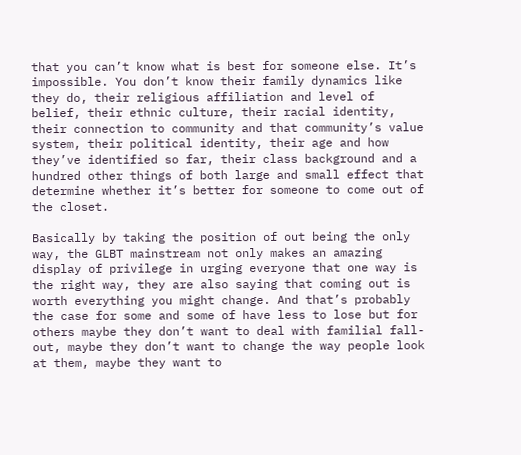that you can’t know what is best for someone else. It’s impossible. You don’t know their family dynamics like they do, their religious affiliation and level of belief, their ethnic culture, their racial identity, their connection to community and that community’s value system, their political identity, their age and how they’ve identified so far, their class background and a hundred other things of both large and small effect that determine whether it’s better for someone to come out of the closet.

Basically by taking the position of out being the only way, the GLBT mainstream not only makes an amazing display of privilege in urging everyone that one way is the right way, they are also saying that coming out is worth everything you might change. And that’s probably the case for some and some of have less to lose but for others maybe they don’t want to deal with familial fall-out, maybe they don’t want to change the way people look at them, maybe they want to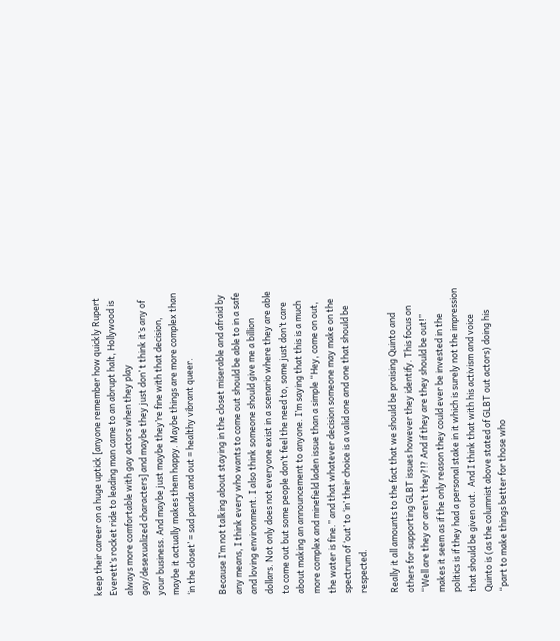keep their career on a huge uptick [anyone remember how quickly Rupert Everett’s rocket ride to leading man came to an abrupt halt, Hollywood is always more comfortable with gay actors when they play gay/desexualized characters] and maybe they just don’ t think it’s any of your business. And maybe just maybe they’re fine with that decision, maybe it actually makes them happy. Maybe things are more complex than ‘in the closet’ = sad panda and out = healthy vibrant queer.

Because I’m not talking about staying in the closet miserable and afraid by any means, I think every who wants to come out should be able to in a safe and loving environment. I also think someone should give me a billion dollars. Not only does not everyone exist in a scenario where they are able to come out but some people don’t feel the need to, some just don’t care about making an announcement to anyone. I’m saying that this is a much more complex and minefield laden issue than a simple “Hey, come on out, the water is fine.” and that whatever decision someone may make on the spectrum of ‘out’ to ‘in’ their choice is a valid one and one that should be respected.

Really it all amounts to the fact that we should be praising Quinto and others for supporting GLBT issues however they identify. This focus on “Well are they or aren’t they?!? And if they are they should be out!” makes it seem as if the only reason they could ever be invested in the politics is if they had a personal stake in it which is surely not the impression that should be given out.  And I think that with his activism and voice Quinto is (as the columnist above stated of GLBT out actors) doing his “part to make things better for those who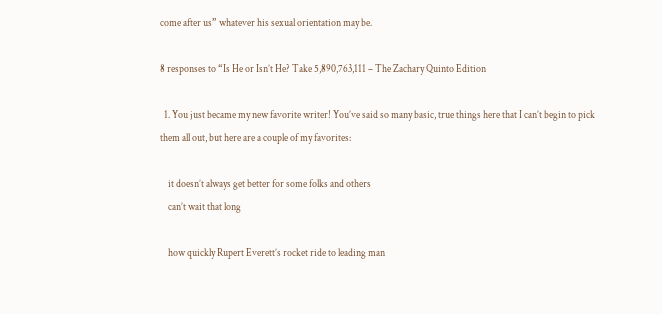come after us” whatever his sexual orientation may be.

8 responses to “Is He or Isn’t He? Take 5,890,763,111 – The Zachary Quinto Edition

  1. You just became my new favorite writer! You’ve said so many basic, true things here that I can’t begin to pick them all out, but here are a couple of my favorites:

    it doesn’t always get better for some folks and others
    can’t wait that long

    how quickly Rupert Everett’s rocket ride to leading man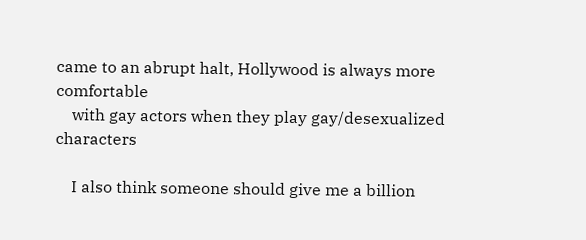came to an abrupt halt, Hollywood is always more comfortable
    with gay actors when they play gay/desexualized characters

    I also think someone should give me a billion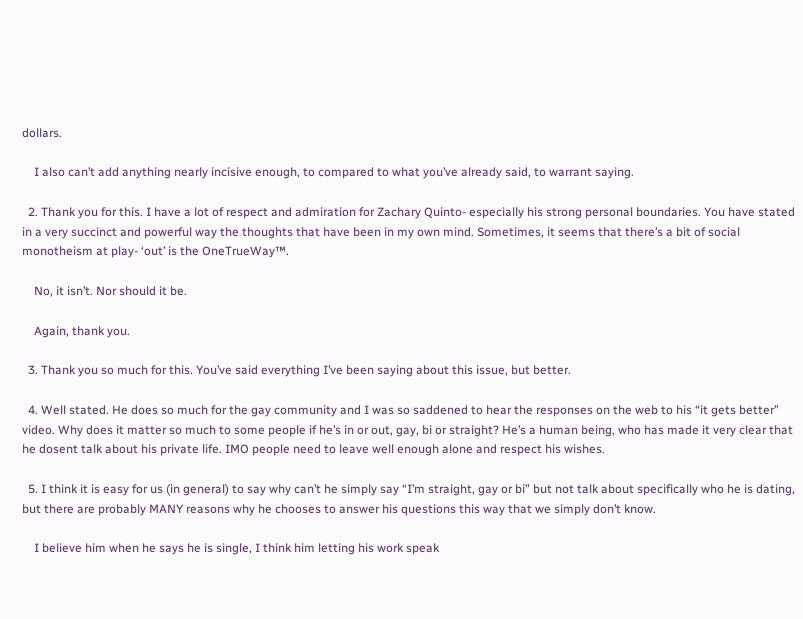dollars.

    I also can’t add anything nearly incisive enough, to compared to what you’ve already said, to warrant saying.

  2. Thank you for this. I have a lot of respect and admiration for Zachary Quinto- especially his strong personal boundaries. You have stated in a very succinct and powerful way the thoughts that have been in my own mind. Sometimes, it seems that there’s a bit of social monotheism at play- ‘out’ is the OneTrueWay™.

    No, it isn’t. Nor should it be.

    Again, thank you.

  3. Thank you so much for this. You’ve said everything I’ve been saying about this issue, but better.

  4. Well stated. He does so much for the gay community and I was so saddened to hear the responses on the web to his “it gets better” video. Why does it matter so much to some people if he’s in or out, gay, bi or straight? He’s a human being, who has made it very clear that he dosent talk about his private life. IMO people need to leave well enough alone and respect his wishes.

  5. I think it is easy for us (in general) to say why can’t he simply say “I’m straight, gay or bi” but not talk about specifically who he is dating, but there are probably MANY reasons why he chooses to answer his questions this way that we simply don’t know.

    I believe him when he says he is single, I think him letting his work speak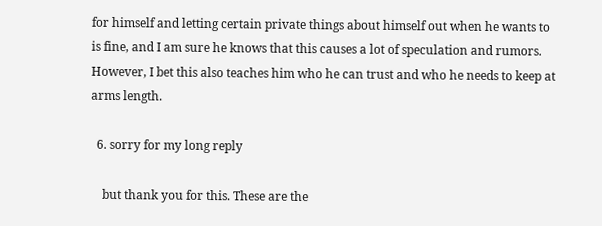for himself and letting certain private things about himself out when he wants to is fine, and I am sure he knows that this causes a lot of speculation and rumors. However, I bet this also teaches him who he can trust and who he needs to keep at arms length.

  6. sorry for my long reply

    but thank you for this. These are the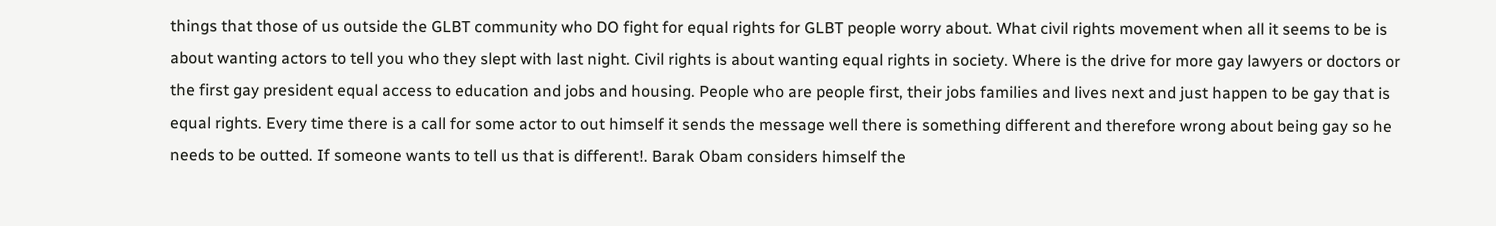things that those of us outside the GLBT community who DO fight for equal rights for GLBT people worry about. What civil rights movement when all it seems to be is about wanting actors to tell you who they slept with last night. Civil rights is about wanting equal rights in society. Where is the drive for more gay lawyers or doctors or the first gay president equal access to education and jobs and housing. People who are people first, their jobs families and lives next and just happen to be gay that is equal rights. Every time there is a call for some actor to out himself it sends the message well there is something different and therefore wrong about being gay so he needs to be outted. If someone wants to tell us that is different!. Barak Obam considers himself the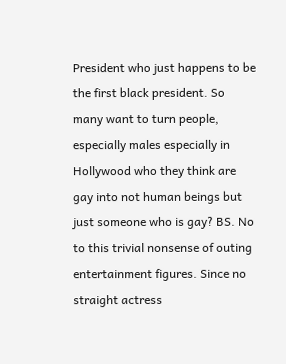President who just happens to be the first black president. So many want to turn people, especially males especially in Hollywood who they think are gay into not human beings but just someone who is gay? BS. No to this trivial nonsense of outing entertainment figures. Since no straight actress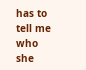has to tell me who she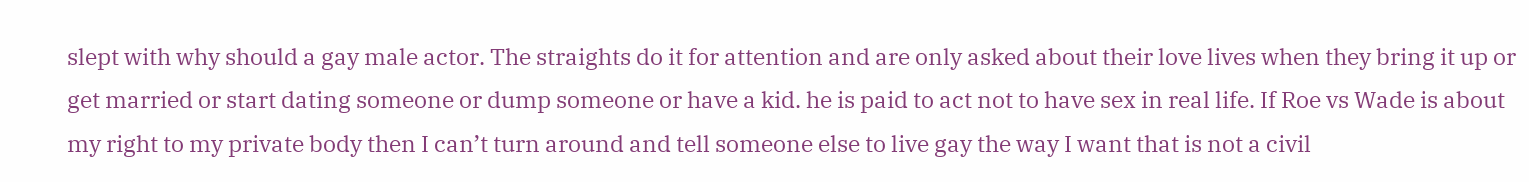slept with why should a gay male actor. The straights do it for attention and are only asked about their love lives when they bring it up or get married or start dating someone or dump someone or have a kid. he is paid to act not to have sex in real life. If Roe vs Wade is about my right to my private body then I can’t turn around and tell someone else to live gay the way I want that is not a civil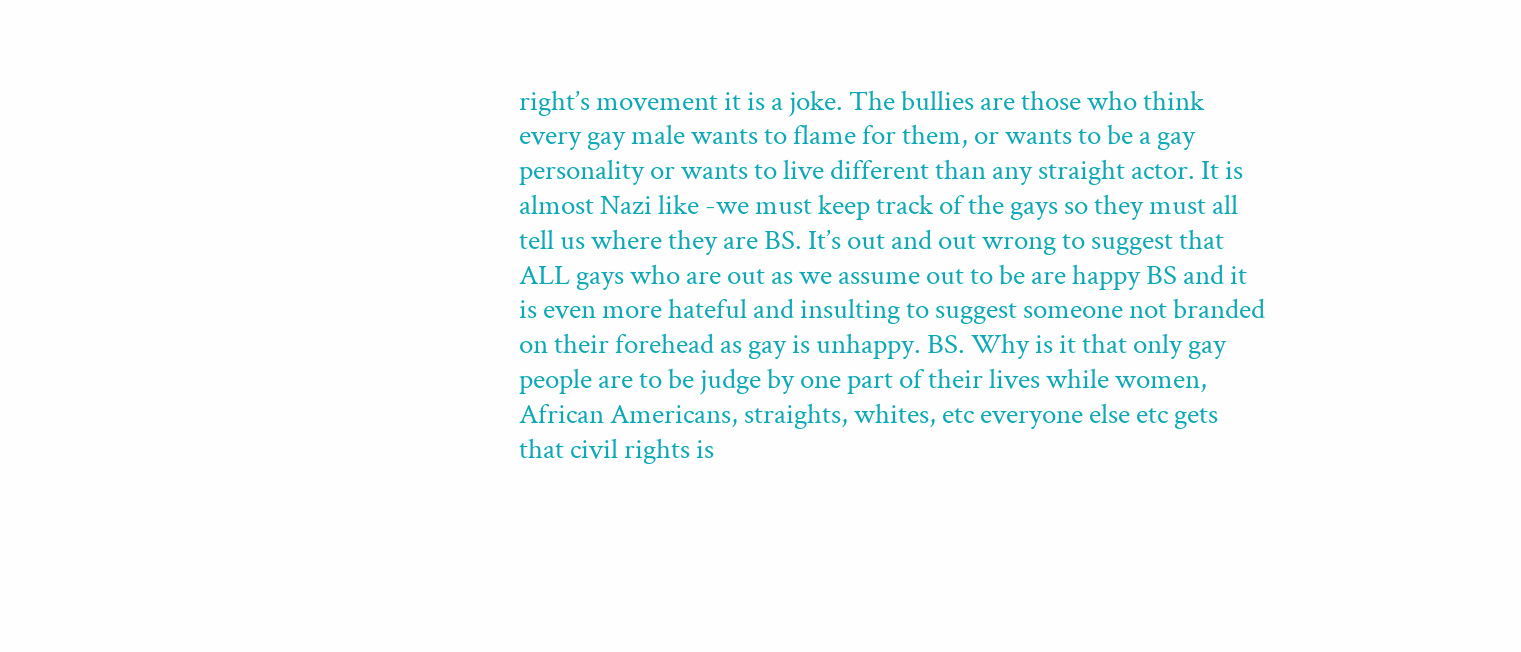right’s movement it is a joke. The bullies are those who think every gay male wants to flame for them, or wants to be a gay personality or wants to live different than any straight actor. It is almost Nazi like -we must keep track of the gays so they must all tell us where they are BS. It’s out and out wrong to suggest that ALL gays who are out as we assume out to be are happy BS and it is even more hateful and insulting to suggest someone not branded on their forehead as gay is unhappy. BS. Why is it that only gay people are to be judge by one part of their lives while women, African Americans, straights, whites, etc everyone else etc gets that civil rights is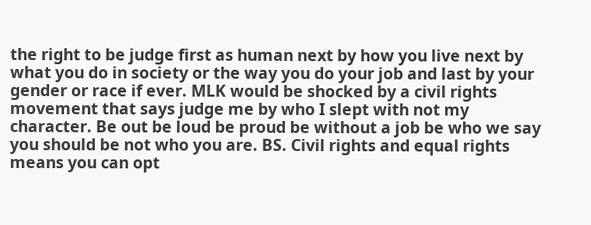the right to be judge first as human next by how you live next by what you do in society or the way you do your job and last by your gender or race if ever. MLK would be shocked by a civil rights movement that says judge me by who I slept with not my character. Be out be loud be proud be without a job be who we say you should be not who you are. BS. Civil rights and equal rights means you can opt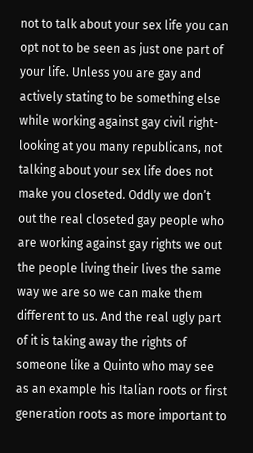not to talk about your sex life you can opt not to be seen as just one part of your life. Unless you are gay and actively stating to be something else while working against gay civil right- looking at you many republicans, not talking about your sex life does not make you closeted. Oddly we don’t out the real closeted gay people who are working against gay rights we out the people living their lives the same way we are so we can make them different to us. And the real ugly part of it is taking away the rights of someone like a Quinto who may see as an example his Italian roots or first generation roots as more important to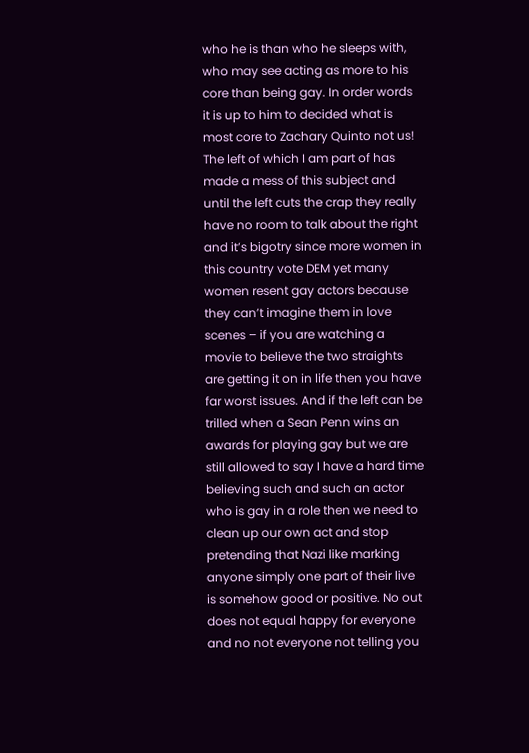who he is than who he sleeps with, who may see acting as more to his core than being gay. In order words it is up to him to decided what is most core to Zachary Quinto not us! The left of which I am part of has made a mess of this subject and until the left cuts the crap they really have no room to talk about the right and it’s bigotry since more women in this country vote DEM yet many women resent gay actors because they can’t imagine them in love scenes – if you are watching a movie to believe the two straights are getting it on in life then you have far worst issues. And if the left can be trilled when a Sean Penn wins an awards for playing gay but we are still allowed to say I have a hard time believing such and such an actor who is gay in a role then we need to clean up our own act and stop pretending that Nazi like marking anyone simply one part of their live is somehow good or positive. No out does not equal happy for everyone and no not everyone not telling you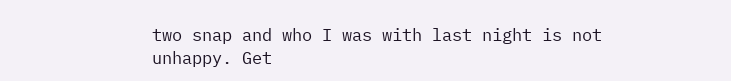two snap and who I was with last night is not unhappy. Get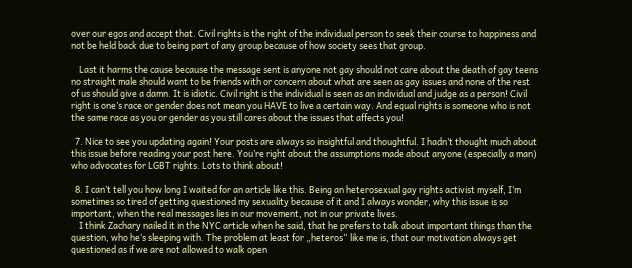over our egos and accept that. Civil rights is the right of the individual person to seek their course to happiness and not be held back due to being part of any group because of how society sees that group.

    Last it harms the cause because the message sent is anyone not gay should not care about the death of gay teens no straight male should want to be friends with or concern about what are seen as gay issues and none of the rest of us should give a damn. It is idiotic. Civil right is the individual is seen as an individual and judge as a person! Civil right is one’s race or gender does not mean you HAVE to live a certain way. And equal rights is someone who is not the same race as you or gender as you still cares about the issues that affects you!

  7. Nice to see you updating again! Your posts are always so insightful and thoughtful. I hadn’t thought much about this issue before reading your post here. You’re right about the assumptions made about anyone (especially a man) who advocates for LGBT rights. Lots to think about!

  8. I can’t tell you how long I waited for an article like this. Being an heterosexual gay rights activist myself, I‘m sometimes so tired of getting questioned my sexuality because of it and I always wonder, why this issue is so important, when the real messages lies in our movement, not in our private lives.
    I think Zachary nailed it in the NYC article when he said, that he prefers to talk about important things than the question, who he‘s sleeping with. The problem at least for „heteros“ like me is, that our motivation always get questioned as if we are not allowed to walk open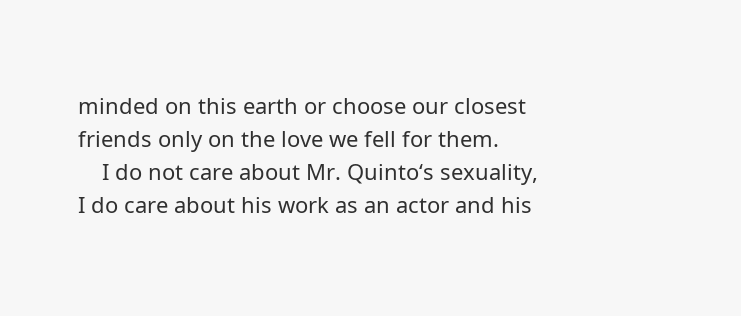minded on this earth or choose our closest friends only on the love we fell for them.
    I do not care about Mr. Quinto‘s sexuality, I do care about his work as an actor and his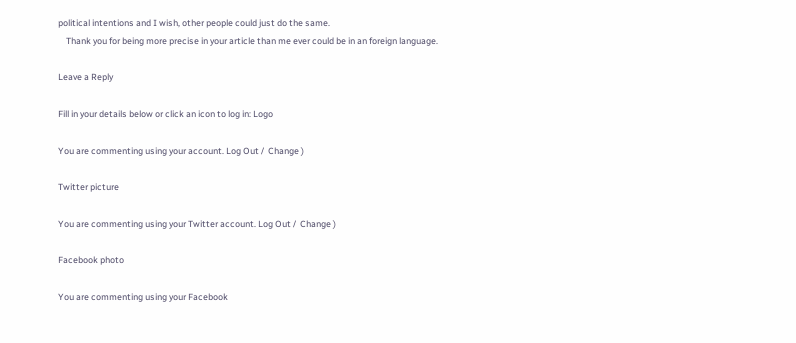political intentions and I wish, other people could just do the same.
    Thank you for being more precise in your article than me ever could be in an foreign language.

Leave a Reply

Fill in your details below or click an icon to log in: Logo

You are commenting using your account. Log Out /  Change )

Twitter picture

You are commenting using your Twitter account. Log Out /  Change )

Facebook photo

You are commenting using your Facebook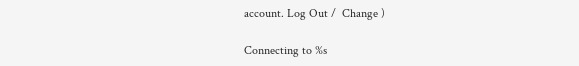account. Log Out /  Change )

Connecting to %s